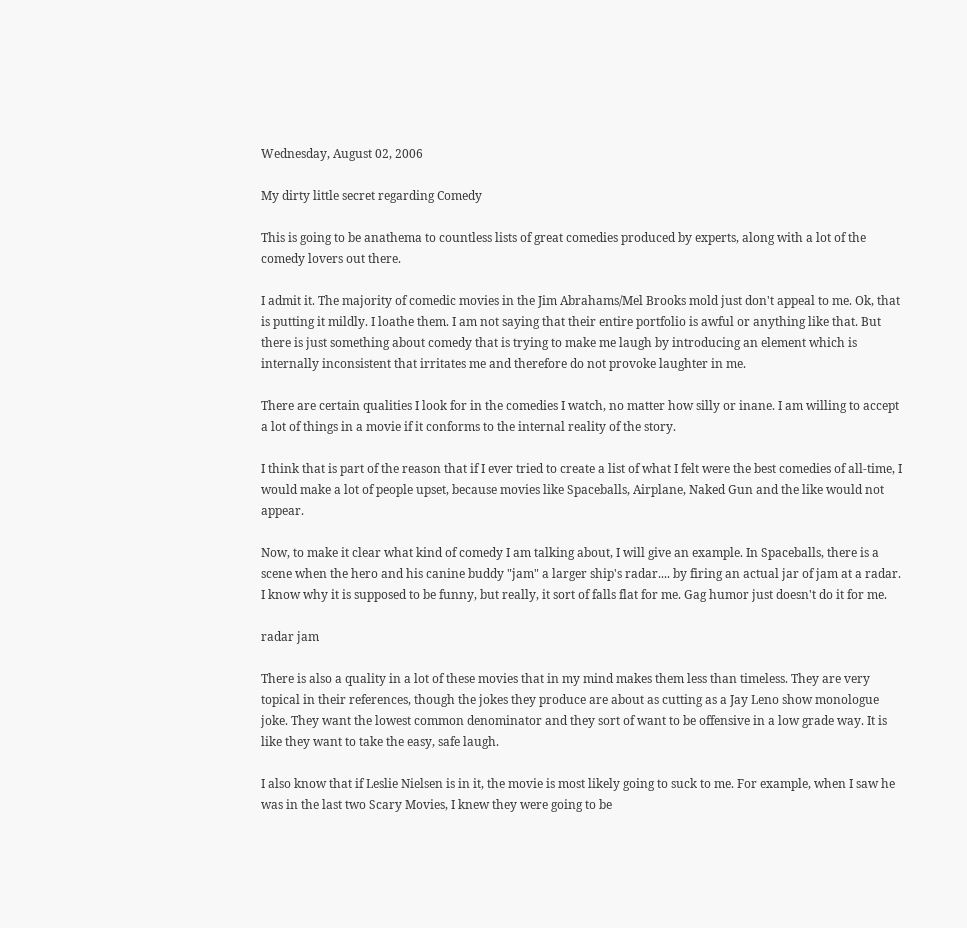Wednesday, August 02, 2006

My dirty little secret regarding Comedy

This is going to be anathema to countless lists of great comedies produced by experts, along with a lot of the comedy lovers out there.

I admit it. The majority of comedic movies in the Jim Abrahams/Mel Brooks mold just don't appeal to me. Ok, that is putting it mildly. I loathe them. I am not saying that their entire portfolio is awful or anything like that. But there is just something about comedy that is trying to make me laugh by introducing an element which is internally inconsistent that irritates me and therefore do not provoke laughter in me.

There are certain qualities I look for in the comedies I watch, no matter how silly or inane. I am willing to accept a lot of things in a movie if it conforms to the internal reality of the story.

I think that is part of the reason that if I ever tried to create a list of what I felt were the best comedies of all-time, I would make a lot of people upset, because movies like Spaceballs, Airplane, Naked Gun and the like would not appear.

Now, to make it clear what kind of comedy I am talking about, I will give an example. In Spaceballs, there is a scene when the hero and his canine buddy "jam" a larger ship's radar.... by firing an actual jar of jam at a radar. I know why it is supposed to be funny, but really, it sort of falls flat for me. Gag humor just doesn't do it for me.

radar jam

There is also a quality in a lot of these movies that in my mind makes them less than timeless. They are very topical in their references, though the jokes they produce are about as cutting as a Jay Leno show monologue joke. They want the lowest common denominator and they sort of want to be offensive in a low grade way. It is like they want to take the easy, safe laugh.

I also know that if Leslie Nielsen is in it, the movie is most likely going to suck to me. For example, when I saw he was in the last two Scary Movies, I knew they were going to be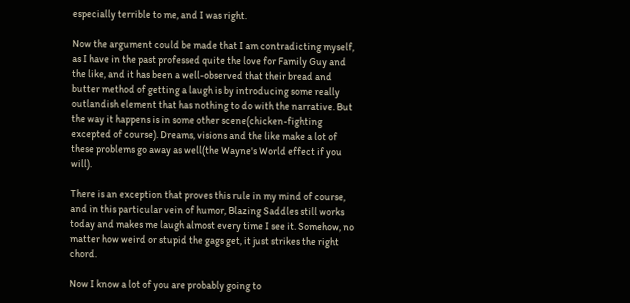especially terrible to me, and I was right.

Now the argument could be made that I am contradicting myself, as I have in the past professed quite the love for Family Guy and the like, and it has been a well-observed that their bread and butter method of getting a laugh is by introducing some really outlandish element that has nothing to do with the narrative. But the way it happens is in some other scene(chicken-fighting excepted of course). Dreams, visions and the like make a lot of these problems go away as well(the Wayne's World effect if you will).

There is an exception that proves this rule in my mind of course, and in this particular vein of humor, Blazing Saddles still works today and makes me laugh almost every time I see it. Somehow, no matter how weird or stupid the gags get, it just strikes the right chord.

Now I know a lot of you are probably going to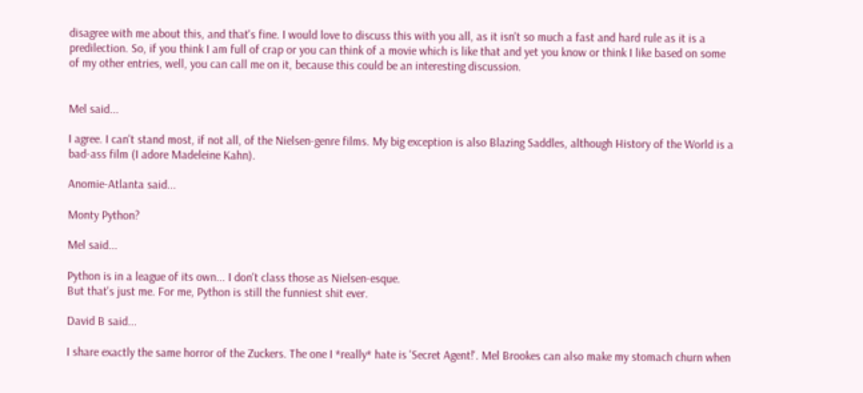disagree with me about this, and that's fine. I would love to discuss this with you all, as it isn't so much a fast and hard rule as it is a predilection. So, if you think I am full of crap or you can think of a movie which is like that and yet you know or think I like based on some of my other entries, well, you can call me on it, because this could be an interesting discussion.


Mel said...

I agree. I can't stand most, if not all, of the Nielsen-genre films. My big exception is also Blazing Saddles, although History of the World is a bad-ass film (I adore Madeleine Kahn).

Anomie-Atlanta said...

Monty Python?

Mel said...

Python is in a league of its own... I don't class those as Nielsen-esque.
But that's just me. For me, Python is still the funniest shit ever.

David B said...

I share exactly the same horror of the Zuckers. The one I *really* hate is 'Secret Agent!'. Mel Brookes can also make my stomach churn when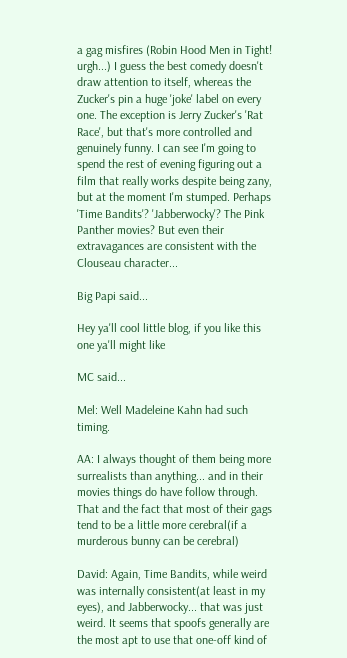a gag misfires (Robin Hood Men in Tight! urgh...) I guess the best comedy doesn't draw attention to itself, whereas the Zucker's pin a huge 'joke' label on every one. The exception is Jerry Zucker's 'Rat Race', but that's more controlled and genuinely funny. I can see I'm going to spend the rest of evening figuring out a film that really works despite being zany, but at the moment I'm stumped. Perhaps 'Time Bandits'? 'Jabberwocky'? The Pink Panther movies? But even their extravagances are consistent with the Clouseau character...

Big Papi said...

Hey ya'll cool little blog, if you like this one ya'll might like

MC said...

Mel: Well Madeleine Kahn had such timing.

AA: I always thought of them being more surrealists than anything... and in their movies things do have follow through. That and the fact that most of their gags tend to be a little more cerebral(if a murderous bunny can be cerebral)

David: Again, Time Bandits, while weird was internally consistent(at least in my eyes), and Jabberwocky... that was just weird. It seems that spoofs generally are the most apt to use that one-off kind of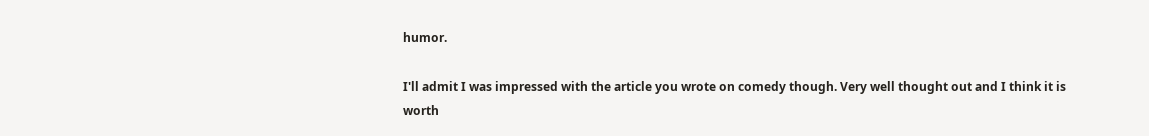humor.

I'll admit I was impressed with the article you wrote on comedy though. Very well thought out and I think it is worth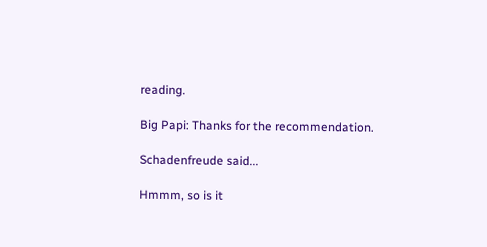reading.

Big Papi: Thanks for the recommendation.

Schadenfreude said...

Hmmm, so is it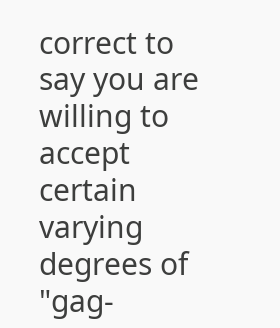correct to say you are willing to accept certain varying degrees of "gag-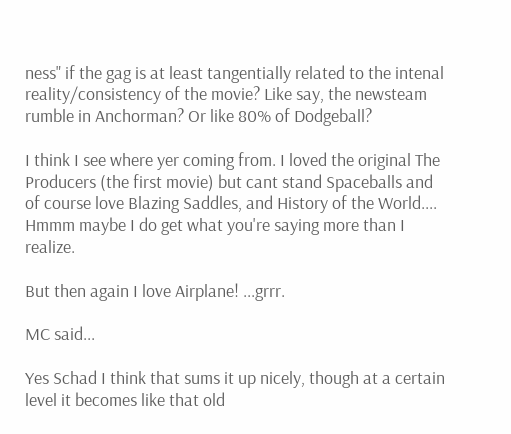ness" if the gag is at least tangentially related to the intenal reality/consistency of the movie? Like say, the newsteam rumble in Anchorman? Or like 80% of Dodgeball?

I think I see where yer coming from. I loved the original The Producers (the first movie) but cant stand Spaceballs and of course love Blazing Saddles, and History of the World.... Hmmm maybe I do get what you're saying more than I realize.

But then again I love Airplane! ...grrr.

MC said...

Yes Schad I think that sums it up nicely, though at a certain level it becomes like that old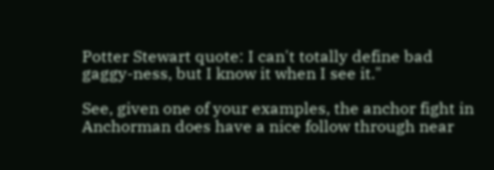Potter Stewart quote: I can't totally define bad gaggy-ness, but I know it when I see it."

See, given one of your examples, the anchor fight in Anchorman does have a nice follow through near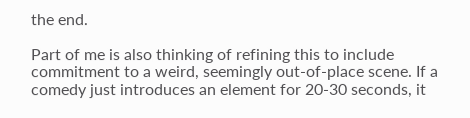the end.

Part of me is also thinking of refining this to include commitment to a weird, seemingly out-of-place scene. If a comedy just introduces an element for 20-30 seconds, it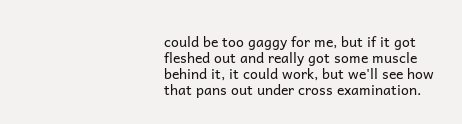could be too gaggy for me, but if it got fleshed out and really got some muscle behind it, it could work, but we'll see how that pans out under cross examination.